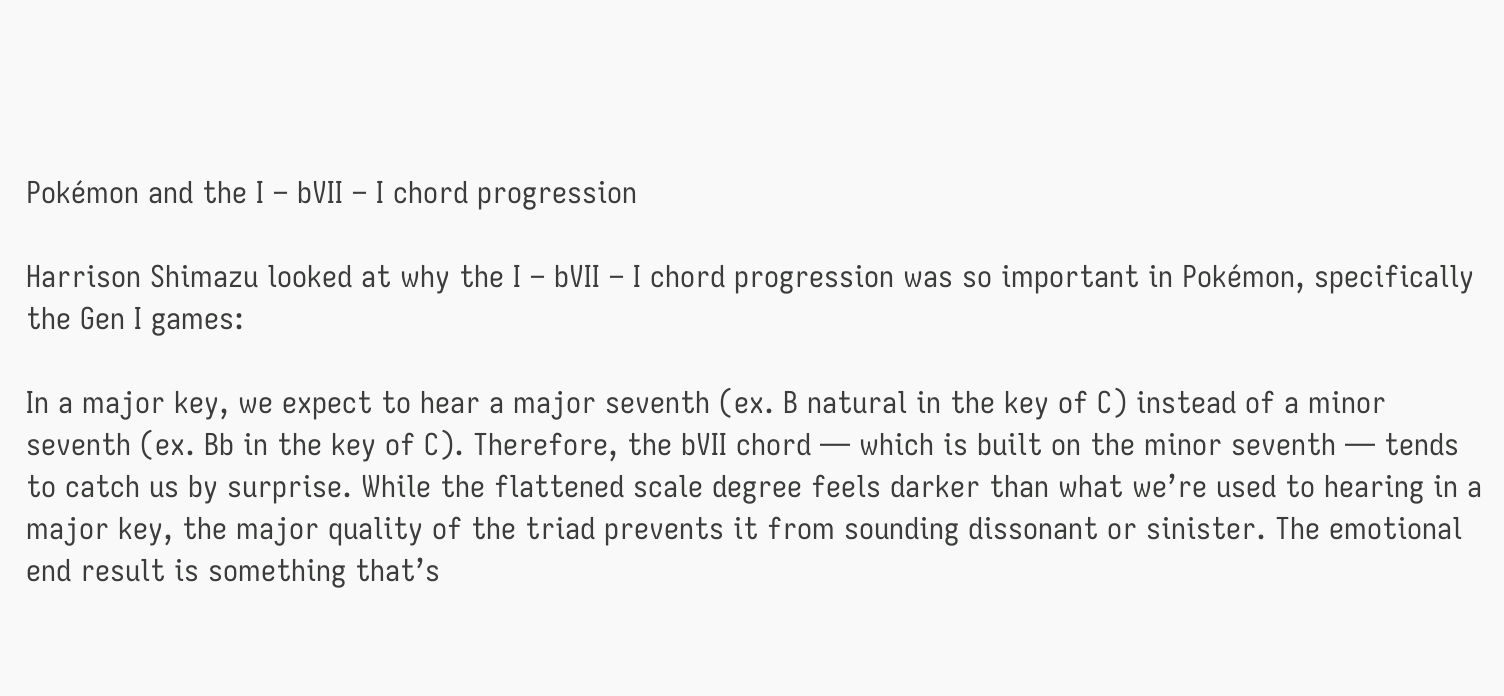Pokémon and the I – bVII – I chord progression

Harrison Shimazu looked at why the I – bVII – I chord progression was so important in Pokémon, specifically the Gen I games:

In a major key, we expect to hear a major seventh (ex. B natural in the key of C) instead of a minor seventh (ex. Bb in the key of C). Therefore, the bVII chord — which is built on the minor seventh — tends to catch us by surprise. While the flattened scale degree feels darker than what we’re used to hearing in a major key, the major quality of the triad prevents it from sounding dissonant or sinister. The emotional end result is something that’s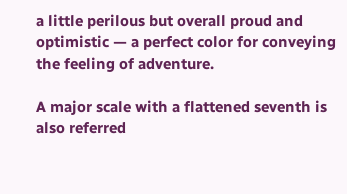a little perilous but overall proud and optimistic — a perfect color for conveying the feeling of adventure.

A major scale with a flattened seventh is also referred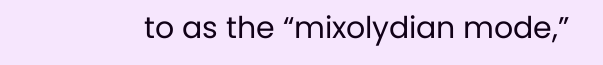to as the “mixolydian mode,”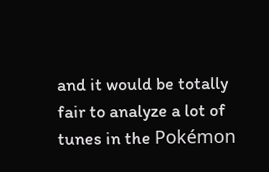and it would be totally fair to analyze a lot of tunes in the Pokémon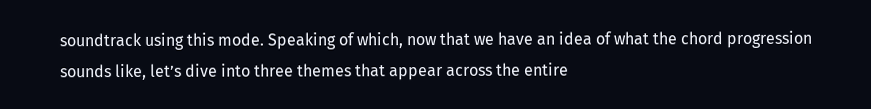soundtrack using this mode. Speaking of which, now that we have an idea of what the chord progression sounds like, let’s dive into three themes that appear across the entire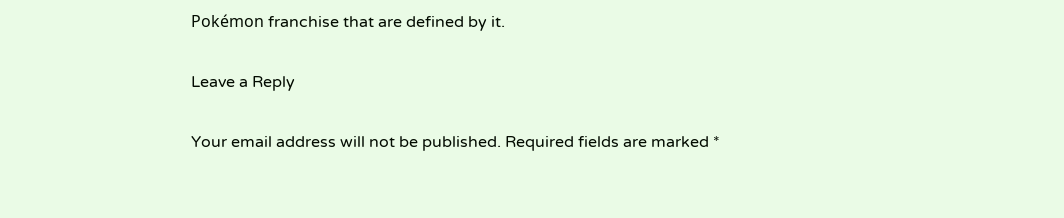Pokémon franchise that are defined by it.

Leave a Reply

Your email address will not be published. Required fields are marked *